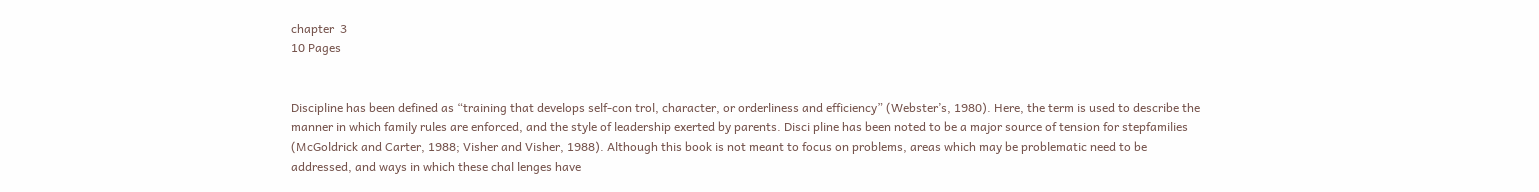chapter  3
10 Pages


Discipline has been defined as “training that develops self-con trol, character, or orderliness and efficiency” (Webster’s, 1980). Here, the term is used to describe the manner in which family rules are enforced, and the style of leadership exerted by parents. Disci pline has been noted to be a major source of tension for stepfamilies (McGoldrick and Carter, 1988; Visher and Visher, 1988). Although this book is not meant to focus on problems, areas which may be problematic need to be addressed, and ways in which these chal lenges have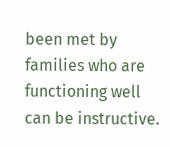been met by families who are functioning well can be instructive.